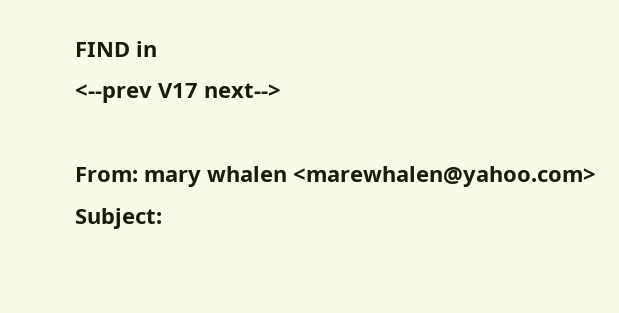FIND in
<--prev V17 next-->

From: mary whalen <marewhalen@yahoo.com>
Subject: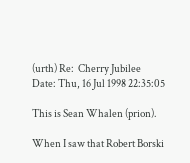(urth) Re:  Cherry Jubilee
Date: Thu, 16 Jul 1998 22:35:05

This is Sean Whalen (prion).

When I saw that Robert Borski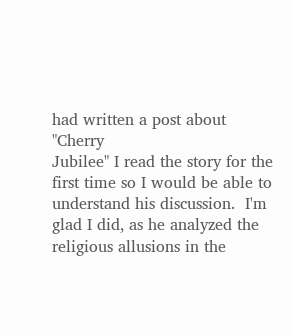had written a post about "Cherry
Jubilee" I read the story for the first time so I would be able to
understand his discussion.  I'm glad I did, as he analyzed the
religious allusions in the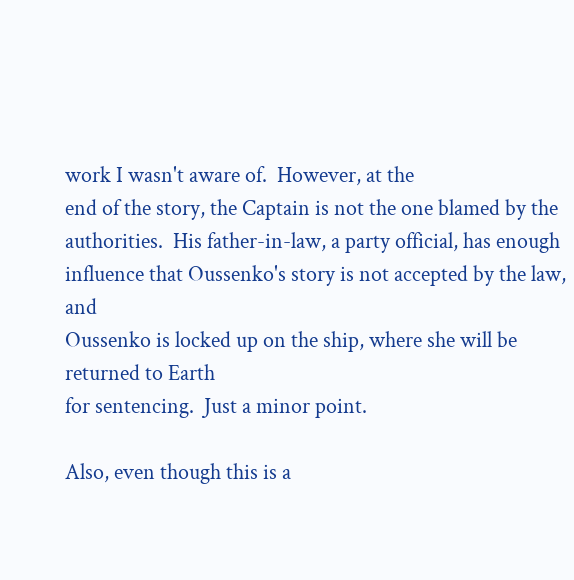work I wasn't aware of.  However, at the
end of the story, the Captain is not the one blamed by the
authorities.  His father-in-law, a party official, has enough
influence that Oussenko's story is not accepted by the law, and
Oussenko is locked up on the ship, where she will be returned to Earth
for sentencing.  Just a minor point.

Also, even though this is a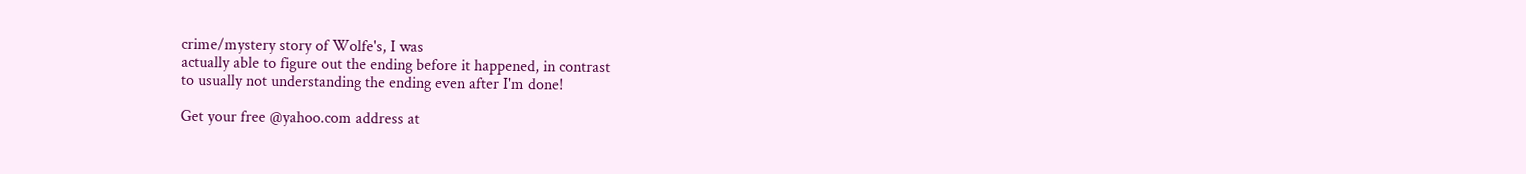crime/mystery story of Wolfe's, I was
actually able to figure out the ending before it happened, in contrast
to usually not understanding the ending even after I'm done!

Get your free @yahoo.com address at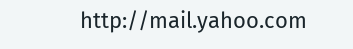http://mail.yahoo.com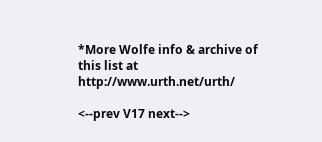*More Wolfe info & archive of this list at http://www.urth.net/urth/

<--prev V17 next-->